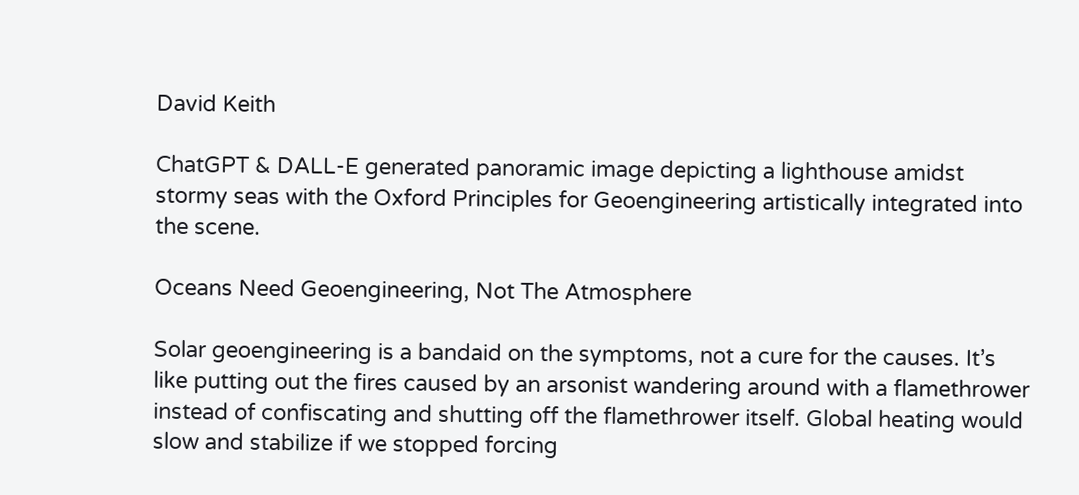David Keith

ChatGPT & DALL-E generated panoramic image depicting a lighthouse amidst stormy seas with the Oxford Principles for Geoengineering artistically integrated into the scene.

Oceans Need Geoengineering, Not The Atmosphere

Solar geoengineering is a bandaid on the symptoms, not a cure for the causes. It’s like putting out the fires caused by an arsonist wandering around with a flamethrower instead of confiscating and shutting off the flamethrower itself. Global heating would slow and stabilize if we stopped forcing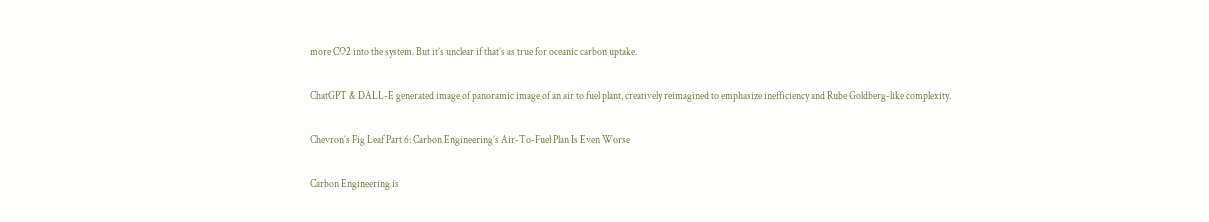more CO2 into the system. But it’s unclear if that’s as true for oceanic carbon uptake.

ChatGPT & DALL-E generated image of panoramic image of an air to fuel plant, creatively reimagined to emphasize inefficiency and Rube Goldberg-like complexity.

Chevron’s Fig Leaf Part 6: Carbon Engineering’s Air-To-Fuel Plan Is Even Worse

Carbon Engineering is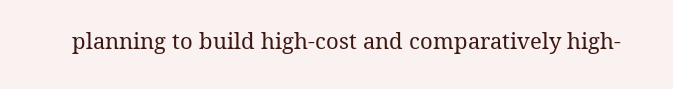planning to build high-cost and comparatively high-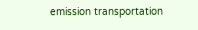emission transportation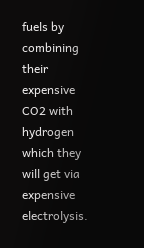fuels by combining their expensive CO2 with hydrogen which they will get via expensive electrolysis.